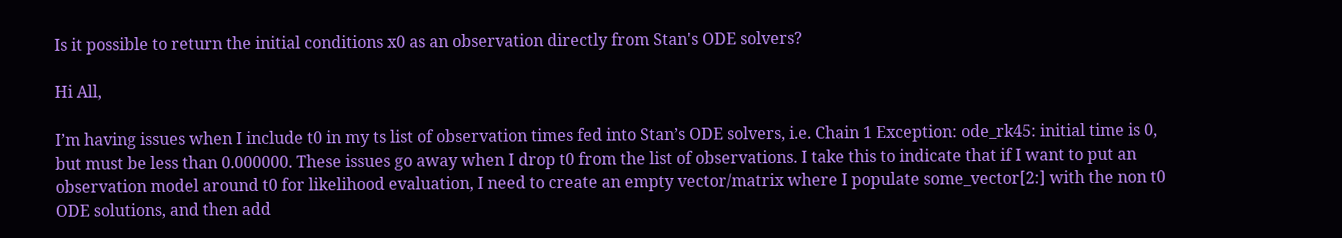Is it possible to return the initial conditions x0 as an observation directly from Stan's ODE solvers?

Hi All,

I’m having issues when I include t0 in my ts list of observation times fed into Stan’s ODE solvers, i.e. Chain 1 Exception: ode_rk45: initial time is 0, but must be less than 0.000000. These issues go away when I drop t0 from the list of observations. I take this to indicate that if I want to put an observation model around t0 for likelihood evaluation, I need to create an empty vector/matrix where I populate some_vector[2:] with the non t0 ODE solutions, and then add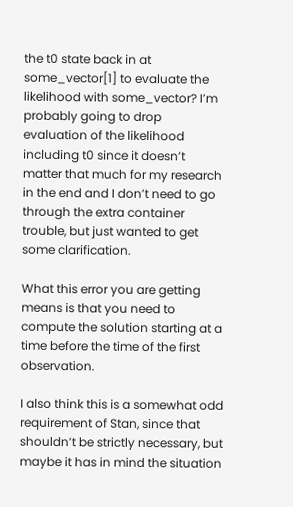the t0 state back in at some_vector[1] to evaluate the likelihood with some_vector? I’m probably going to drop evaluation of the likelihood including t0 since it doesn’t matter that much for my research in the end and I don’t need to go through the extra container trouble, but just wanted to get some clarification.

What this error you are getting means is that you need to compute the solution starting at a time before the time of the first observation.

I also think this is a somewhat odd requirement of Stan, since that shouldn’t be strictly necessary, but maybe it has in mind the situation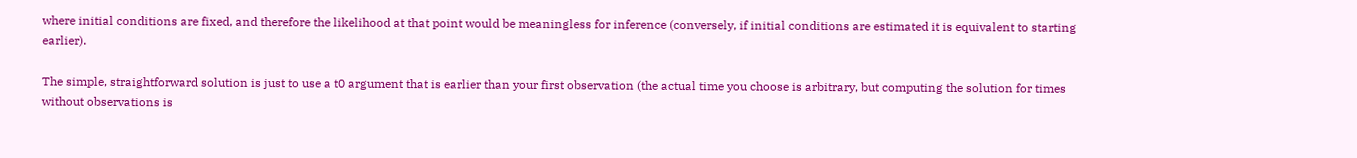where initial conditions are fixed, and therefore the likelihood at that point would be meaningless for inference (conversely, if initial conditions are estimated it is equivalent to starting earlier).

The simple, straightforward solution is just to use a t0 argument that is earlier than your first observation (the actual time you choose is arbitrary, but computing the solution for times without observations is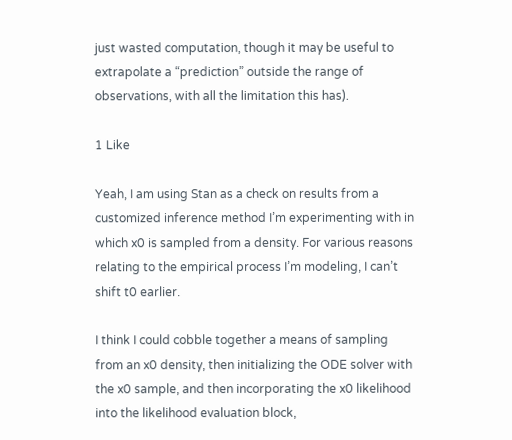just wasted computation, though it may be useful to extrapolate a “prediction” outside the range of observations, with all the limitation this has).

1 Like

Yeah, I am using Stan as a check on results from a customized inference method I’m experimenting with in which x0 is sampled from a density. For various reasons relating to the empirical process I’m modeling, I can’t shift t0 earlier.

I think I could cobble together a means of sampling from an x0 density, then initializing the ODE solver with the x0 sample, and then incorporating the x0 likelihood into the likelihood evaluation block,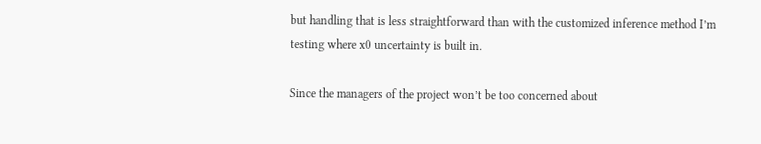but handling that is less straightforward than with the customized inference method I’m testing where x0 uncertainty is built in.

Since the managers of the project won’t be too concerned about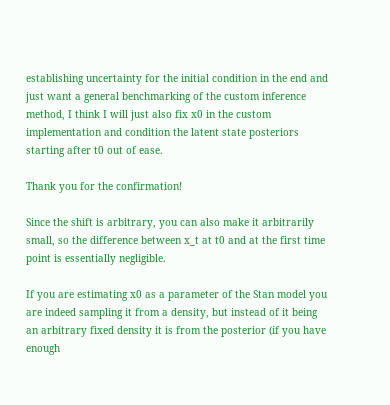establishing uncertainty for the initial condition in the end and just want a general benchmarking of the custom inference method, I think I will just also fix x0 in the custom implementation and condition the latent state posteriors starting after t0 out of ease.

Thank you for the confirmation!

Since the shift is arbitrary, you can also make it arbitrarily small, so the difference between x_t at t0 and at the first time point is essentially negligible.

If you are estimating x0 as a parameter of the Stan model you are indeed sampling it from a density, but instead of it being an arbitrary fixed density it is from the posterior (if you have enough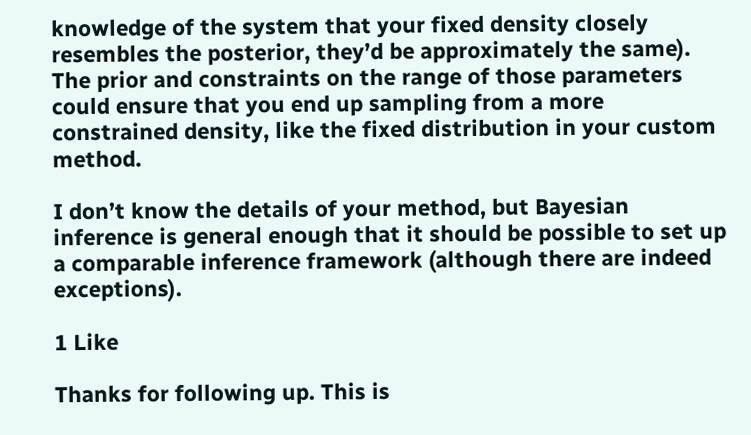knowledge of the system that your fixed density closely resembles the posterior, they’d be approximately the same). The prior and constraints on the range of those parameters could ensure that you end up sampling from a more constrained density, like the fixed distribution in your custom method.

I don’t know the details of your method, but Bayesian inference is general enough that it should be possible to set up a comparable inference framework (although there are indeed exceptions).

1 Like

Thanks for following up. This is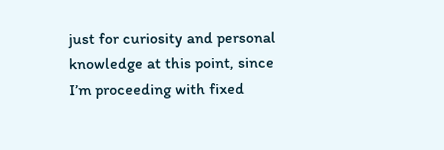just for curiosity and personal knowledge at this point, since I’m proceeding with fixed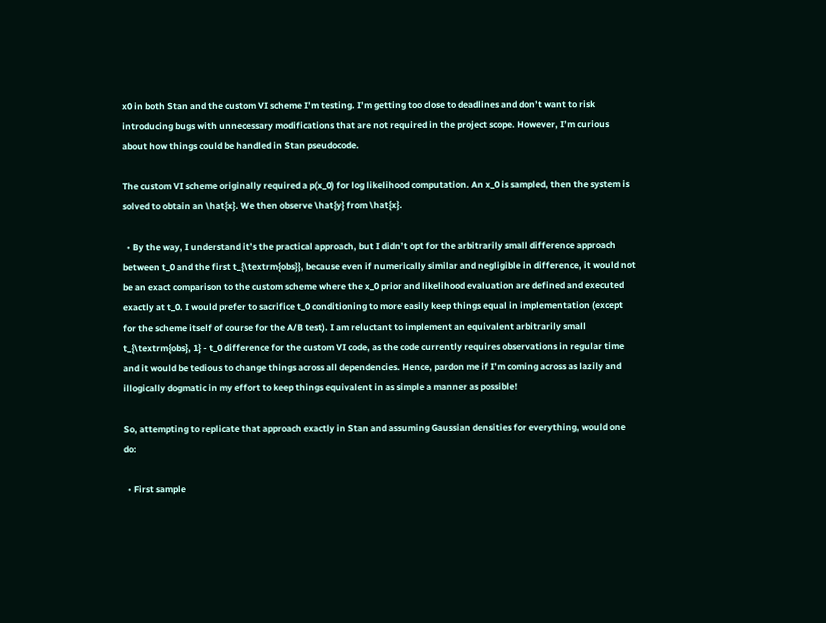x0 in both Stan and the custom VI scheme I’m testing. I’m getting too close to deadlines and don’t want to risk introducing bugs with unnecessary modifications that are not required in the project scope. However, I’m curious about how things could be handled in Stan pseudocode.

The custom VI scheme originally required a p(x_0) for log likelihood computation. An x_0 is sampled, then the system is solved to obtain an \hat{x}. We then observe \hat{y} from \hat{x}.

  • By the way, I understand it’s the practical approach, but I didn’t opt for the arbitrarily small difference approach between t_0 and the first t_{\textrm{obs}}, because even if numerically similar and negligible in difference, it would not be an exact comparison to the custom scheme where the x_0 prior and likelihood evaluation are defined and executed exactly at t_0. I would prefer to sacrifice t_0 conditioning to more easily keep things equal in implementation (except for the scheme itself of course for the A/B test). I am reluctant to implement an equivalent arbitrarily small t_{\textrm{obs}, 1} - t_0 difference for the custom VI code, as the code currently requires observations in regular time and it would be tedious to change things across all dependencies. Hence, pardon me if I’m coming across as lazily and illogically dogmatic in my effort to keep things equivalent in as simple a manner as possible!

So, attempting to replicate that approach exactly in Stan and assuming Gaussian densities for everything, would one do:

  • First sample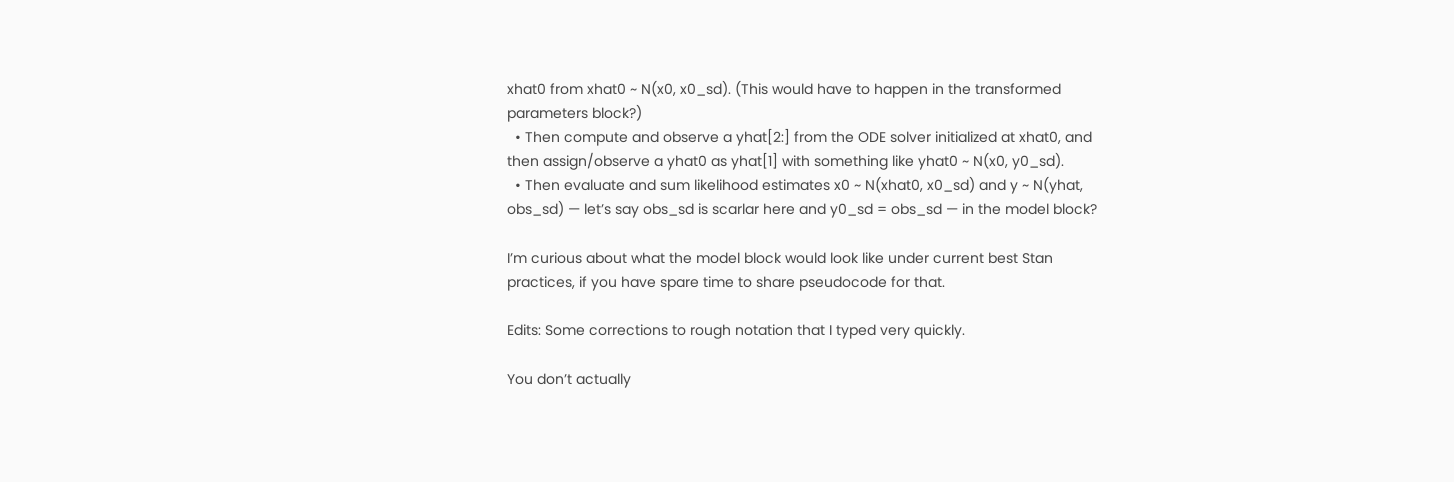xhat0 from xhat0 ~ N(x0, x0_sd). (This would have to happen in the transformed parameters block?)
  • Then compute and observe a yhat[2:] from the ODE solver initialized at xhat0, and then assign/observe a yhat0 as yhat[1] with something like yhat0 ~ N(x0, y0_sd).
  • Then evaluate and sum likelihood estimates x0 ~ N(xhat0, x0_sd) and y ~ N(yhat, obs_sd) — let’s say obs_sd is scarlar here and y0_sd = obs_sd — in the model block?

I’m curious about what the model block would look like under current best Stan practices, if you have spare time to share pseudocode for that.

Edits: Some corrections to rough notation that I typed very quickly.

You don’t actually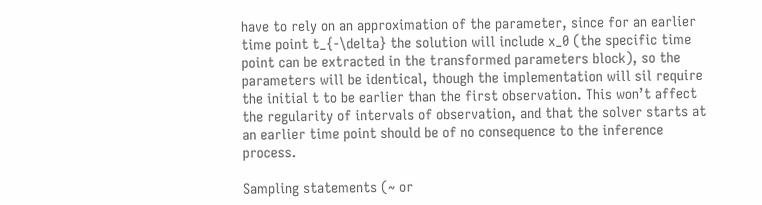have to rely on an approximation of the parameter, since for an earlier time point t_{-\delta} the solution will include x_0 (the specific time point can be extracted in the transformed parameters block), so the parameters will be identical, though the implementation will sil require the initial t to be earlier than the first observation. This won’t affect the regularity of intervals of observation, and that the solver starts at an earlier time point should be of no consequence to the inference process.

Sampling statements (~ or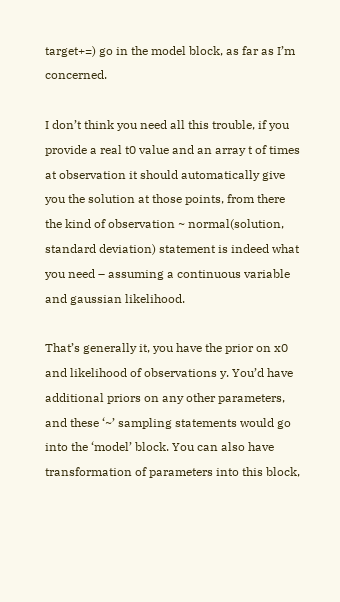target+=) go in the model block, as far as I’m concerned.

I don’t think you need all this trouble, if you provide a real t0 value and an array t of times at observation it should automatically give you the solution at those points, from there the kind of observation ~ normal(solution, standard deviation) statement is indeed what you need – assuming a continuous variable and gaussian likelihood.

That’s generally it, you have the prior on x0 and likelihood of observations y. You’d have additional priors on any other parameters, and these ‘~’ sampling statements would go into the ‘model’ block. You can also have transformation of parameters into this block,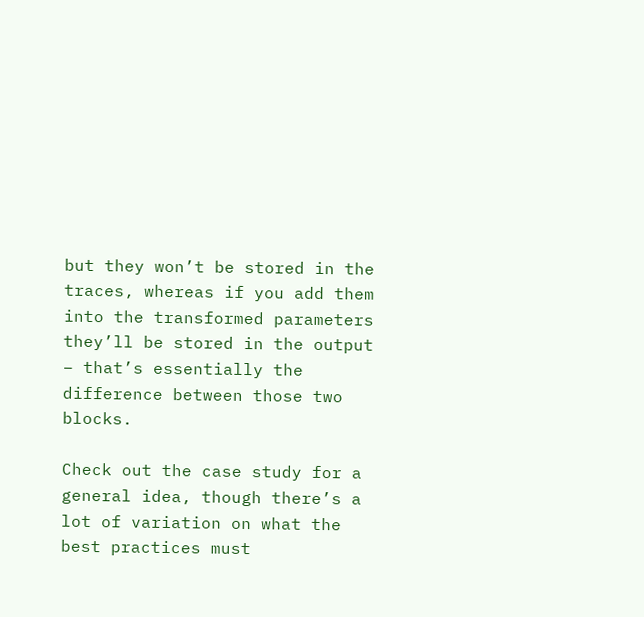but they won’t be stored in the traces, whereas if you add them into the transformed parameters they’ll be stored in the output – that’s essentially the difference between those two blocks.

Check out the case study for a general idea, though there’s a lot of variation on what the best practices must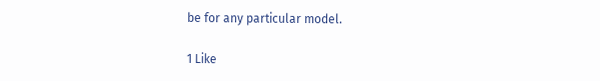be for any particular model.

1 Like